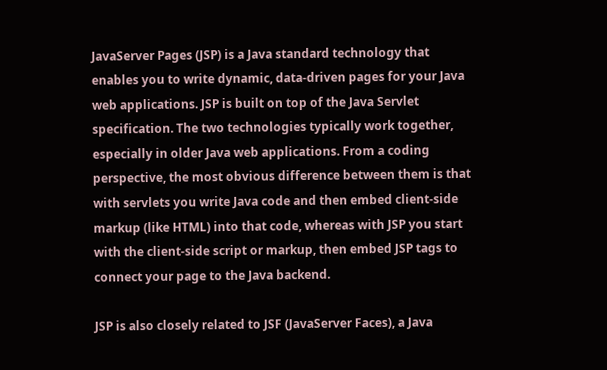JavaServer Pages (JSP) is a Java standard technology that enables you to write dynamic, data-driven pages for your Java web applications. JSP is built on top of the Java Servlet specification. The two technologies typically work together, especially in older Java web applications. From a coding perspective, the most obvious difference between them is that with servlets you write Java code and then embed client-side markup (like HTML) into that code, whereas with JSP you start with the client-side script or markup, then embed JSP tags to connect your page to the Java backend.

JSP is also closely related to JSF (JavaServer Faces), a Java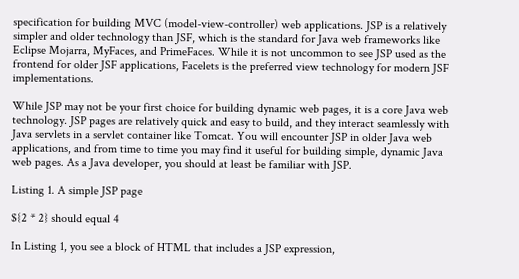specification for building MVC (model-view-controller) web applications. JSP is a relatively simpler and older technology than JSF, which is the standard for Java web frameworks like Eclipse Mojarra, MyFaces, and PrimeFaces. While it is not uncommon to see JSP used as the frontend for older JSF applications, Facelets is the preferred view technology for modern JSF implementations.

While JSP may not be your first choice for building dynamic web pages, it is a core Java web technology. JSP pages are relatively quick and easy to build, and they interact seamlessly with Java servlets in a servlet container like Tomcat. You will encounter JSP in older Java web applications, and from time to time you may find it useful for building simple, dynamic Java web pages. As a Java developer, you should at least be familiar with JSP.

Listing 1. A simple JSP page

${2 * 2} should equal 4

In Listing 1, you see a block of HTML that includes a JSP expression,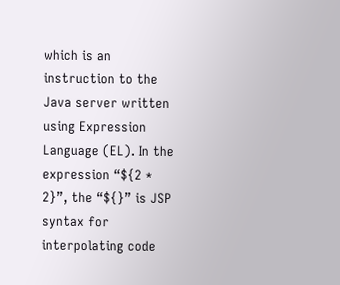which is an instruction to the Java server written using Expression Language (EL). In the expression “${2 * 2}”, the “${}” is JSP syntax for interpolating code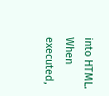into HTML. When executed,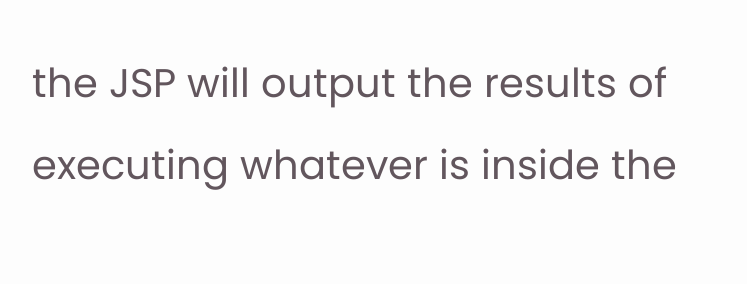the JSP will output the results of executing whatever is inside the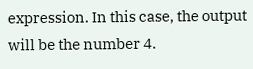expression. In this case, the output will be the number 4.